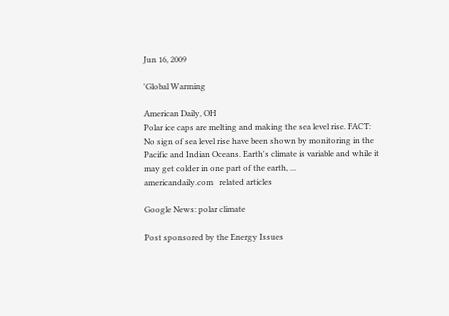Jun 16, 2009

'Global Warming

American Daily, OH
Polar ice caps are melting and making the sea level rise. FACT: No sign of sea level rise have been shown by monitoring in the Pacific and Indian Oceans. Earth's climate is variable and while it may get colder in one part of the earth, ...
americandaily.com   related articles

Google News: polar climate

Post sponsored by the Energy Issues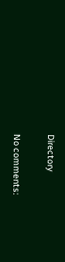Directory

No comments: